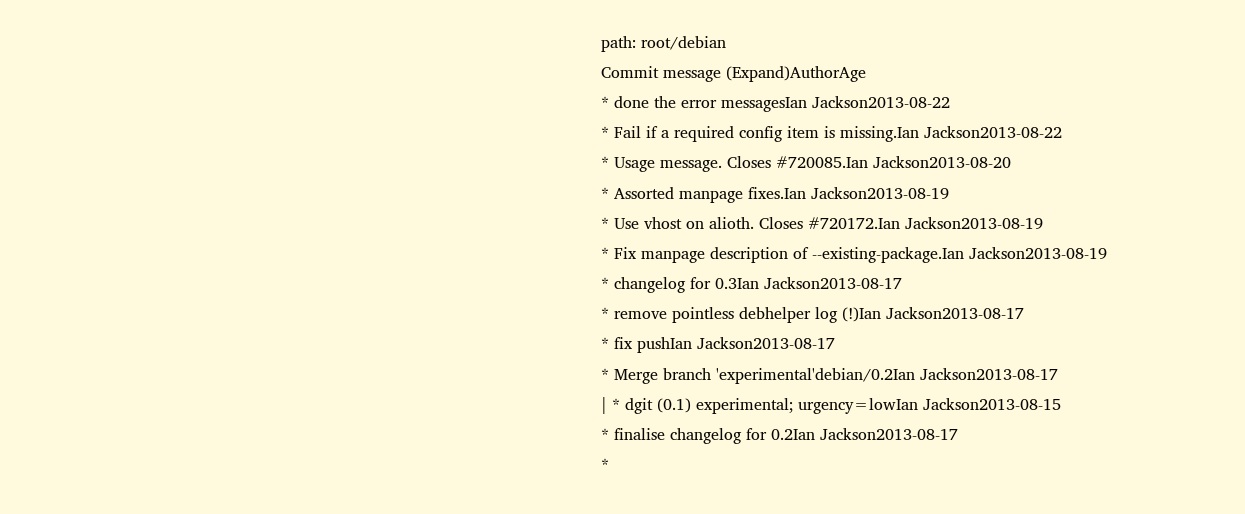path: root/debian
Commit message (Expand)AuthorAge
* done the error messagesIan Jackson2013-08-22
* Fail if a required config item is missing.Ian Jackson2013-08-22
* Usage message. Closes #720085.Ian Jackson2013-08-20
* Assorted manpage fixes.Ian Jackson2013-08-19
* Use vhost on alioth. Closes #720172.Ian Jackson2013-08-19
* Fix manpage description of --existing-package.Ian Jackson2013-08-19
* changelog for 0.3Ian Jackson2013-08-17
* remove pointless debhelper log (!)Ian Jackson2013-08-17
* fix pushIan Jackson2013-08-17
* Merge branch 'experimental'debian/0.2Ian Jackson2013-08-17
| * dgit (0.1) experimental; urgency=lowIan Jackson2013-08-15
* finalise changelog for 0.2Ian Jackson2013-08-17
*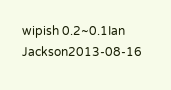wipish 0.2~0.1Ian Jackson2013-08-16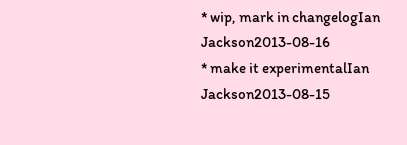* wip, mark in changelogIan Jackson2013-08-16
* make it experimentalIan Jackson2013-08-15